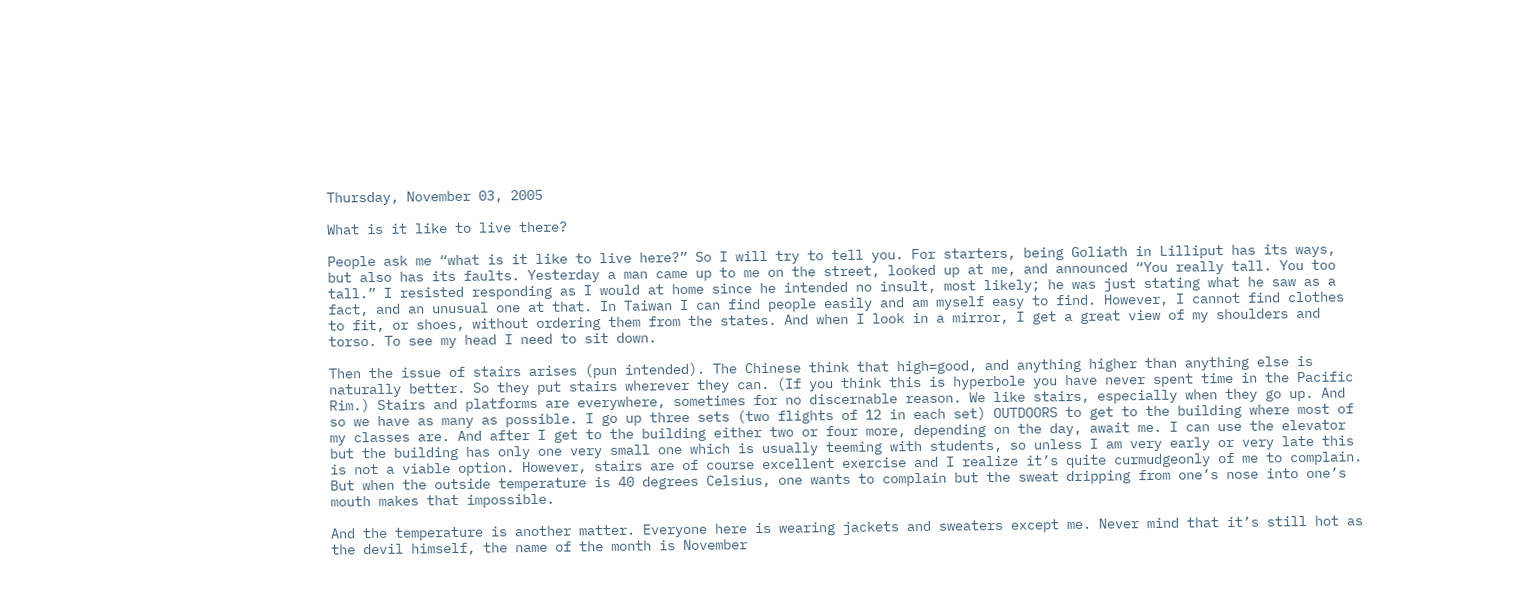Thursday, November 03, 2005

What is it like to live there?

People ask me “what is it like to live here?” So I will try to tell you. For starters, being Goliath in Lilliput has its ways, but also has its faults. Yesterday a man came up to me on the street, looked up at me, and announced “You really tall. You too tall.” I resisted responding as I would at home since he intended no insult, most likely; he was just stating what he saw as a fact, and an unusual one at that. In Taiwan I can find people easily and am myself easy to find. However, I cannot find clothes to fit, or shoes, without ordering them from the states. And when I look in a mirror, I get a great view of my shoulders and torso. To see my head I need to sit down.

Then the issue of stairs arises (pun intended). The Chinese think that high=good, and anything higher than anything else is naturally better. So they put stairs wherever they can. (If you think this is hyperbole you have never spent time in the Pacific Rim.) Stairs and platforms are everywhere, sometimes for no discernable reason. We like stairs, especially when they go up. And so we have as many as possible. I go up three sets (two flights of 12 in each set) OUTDOORS to get to the building where most of my classes are. And after I get to the building either two or four more, depending on the day, await me. I can use the elevator but the building has only one very small one which is usually teeming with students, so unless I am very early or very late this is not a viable option. However, stairs are of course excellent exercise and I realize it’s quite curmudgeonly of me to complain. But when the outside temperature is 40 degrees Celsius, one wants to complain but the sweat dripping from one’s nose into one’s mouth makes that impossible.

And the temperature is another matter. Everyone here is wearing jackets and sweaters except me. Never mind that it’s still hot as the devil himself, the name of the month is November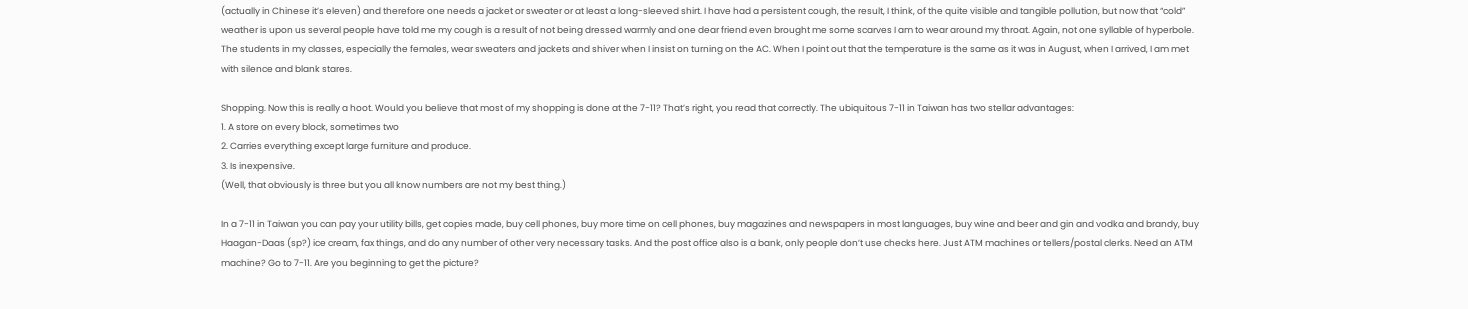(actually in Chinese it’s eleven) and therefore one needs a jacket or sweater or at least a long-sleeved shirt. I have had a persistent cough, the result, I think, of the quite visible and tangible pollution, but now that “cold” weather is upon us several people have told me my cough is a result of not being dressed warmly and one dear friend even brought me some scarves I am to wear around my throat. Again, not one syllable of hyperbole. The students in my classes, especially the females, wear sweaters and jackets and shiver when I insist on turning on the AC. When I point out that the temperature is the same as it was in August, when I arrived, I am met with silence and blank stares.

Shopping. Now this is really a hoot. Would you believe that most of my shopping is done at the 7-11? That’s right, you read that correctly. The ubiquitous 7-11 in Taiwan has two stellar advantages:
1. A store on every block, sometimes two
2. Carries everything except large furniture and produce.
3. Is inexpensive.
(Well, that obviously is three but you all know numbers are not my best thing.)

In a 7-11 in Taiwan you can pay your utility bills, get copies made, buy cell phones, buy more time on cell phones, buy magazines and newspapers in most languages, buy wine and beer and gin and vodka and brandy, buy Haagan-Daas (sp?) ice cream, fax things, and do any number of other very necessary tasks. And the post office also is a bank, only people don’t use checks here. Just ATM machines or tellers/postal clerks. Need an ATM machine? Go to 7-11. Are you beginning to get the picture?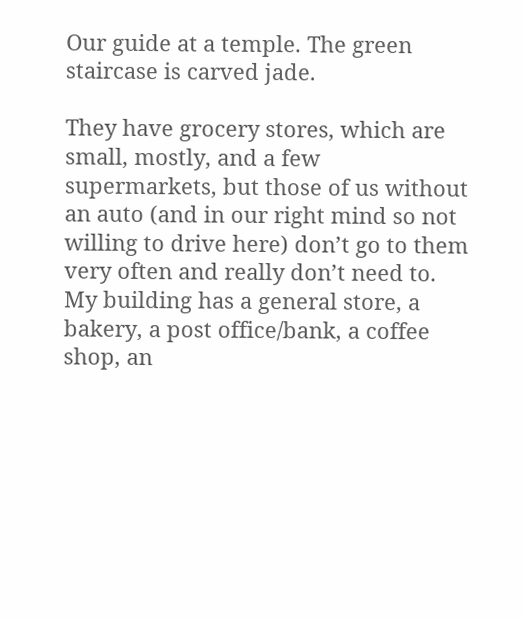Our guide at a temple. The green staircase is carved jade.

They have grocery stores, which are small, mostly, and a few supermarkets, but those of us without an auto (and in our right mind so not willing to drive here) don’t go to them very often and really don’t need to. My building has a general store, a bakery, a post office/bank, a coffee shop, an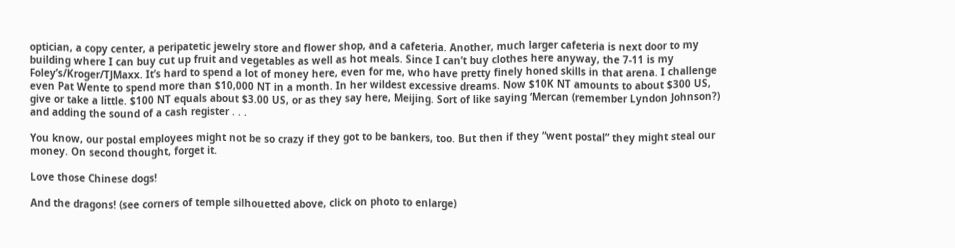optician, a copy center, a peripatetic jewelry store and flower shop, and a cafeteria. Another, much larger cafeteria is next door to my building where I can buy cut up fruit and vegetables as well as hot meals. Since I can’t buy clothes here anyway, the 7-11 is my Foley’s/Kroger/TJMaxx. It’s hard to spend a lot of money here, even for me, who have pretty finely honed skills in that arena. I challenge even Pat Wente to spend more than $10,000 NT in a month. In her wildest excessive dreams. Now $10K NT amounts to about $300 US, give or take a little. $100 NT equals about $3.00 US, or as they say here, Meijing. Sort of like saying ‘Mercan (remember Lyndon Johnson?) and adding the sound of a cash register . . .

You know, our postal employees might not be so crazy if they got to be bankers, too. But then if they “went postal” they might steal our money. On second thought, forget it.

Love those Chinese dogs!

And the dragons! (see corners of temple silhouetted above, click on photo to enlarge)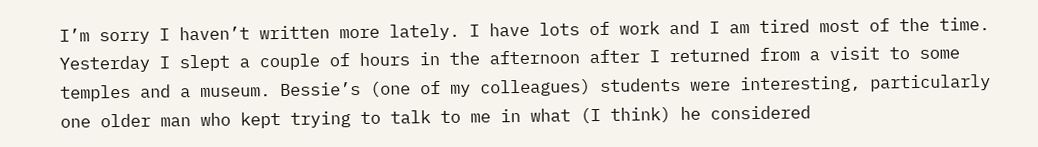I’m sorry I haven’t written more lately. I have lots of work and I am tired most of the time. Yesterday I slept a couple of hours in the afternoon after I returned from a visit to some temples and a museum. Bessie’s (one of my colleagues) students were interesting, particularly one older man who kept trying to talk to me in what (I think) he considered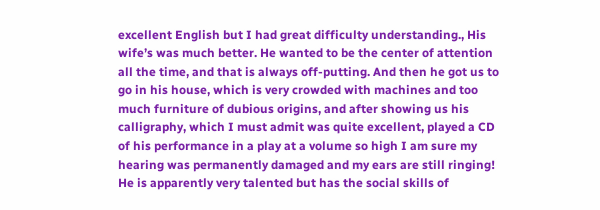excellent English but I had great difficulty understanding., His wife’s was much better. He wanted to be the center of attention all the time, and that is always off-putting. And then he got us to go in his house, which is very crowded with machines and too much furniture of dubious origins, and after showing us his calligraphy, which I must admit was quite excellent, played a CD of his performance in a play at a volume so high I am sure my hearing was permanently damaged and my ears are still ringing! He is apparently very talented but has the social skills of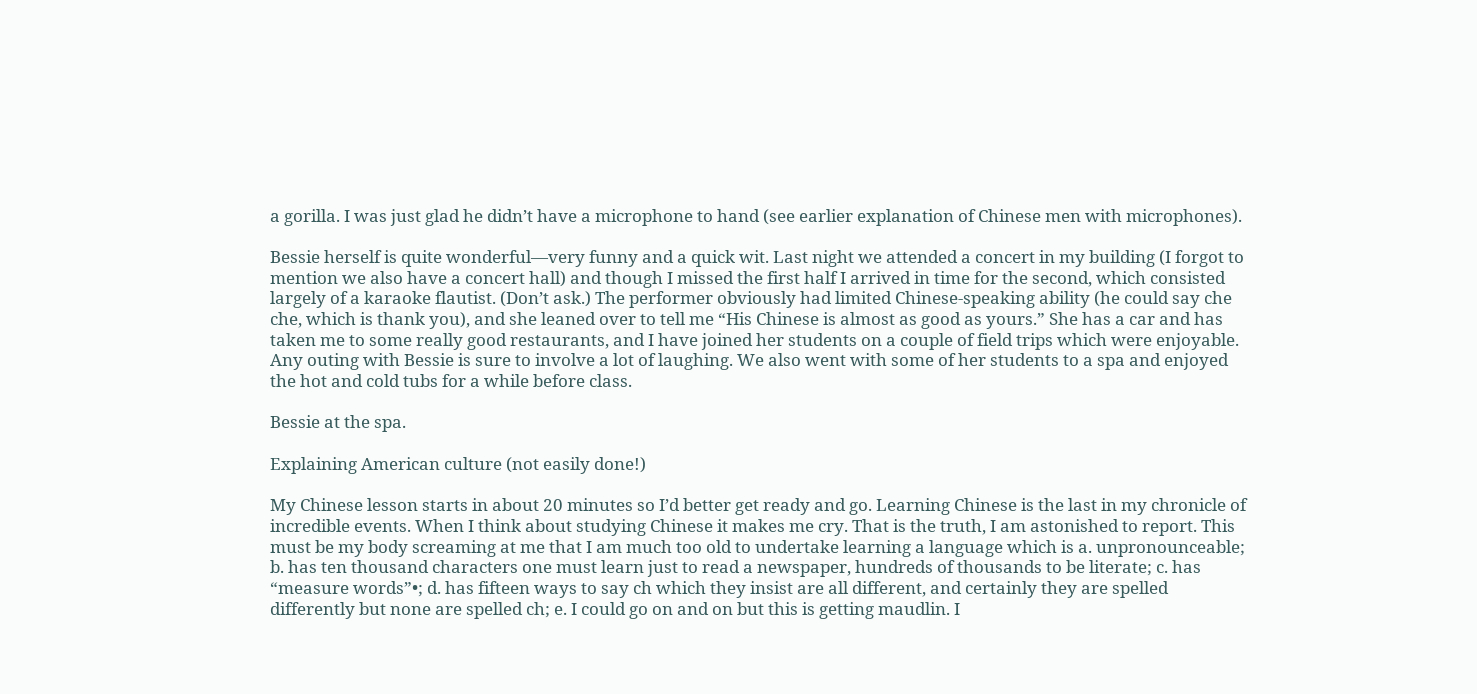a gorilla. I was just glad he didn’t have a microphone to hand (see earlier explanation of Chinese men with microphones).

Bessie herself is quite wonderful—very funny and a quick wit. Last night we attended a concert in my building (I forgot to mention we also have a concert hall) and though I missed the first half I arrived in time for the second, which consisted largely of a karaoke flautist. (Don’t ask.) The performer obviously had limited Chinese-speaking ability (he could say che che, which is thank you), and she leaned over to tell me “His Chinese is almost as good as yours.” She has a car and has taken me to some really good restaurants, and I have joined her students on a couple of field trips which were enjoyable. Any outing with Bessie is sure to involve a lot of laughing. We also went with some of her students to a spa and enjoyed the hot and cold tubs for a while before class.

Bessie at the spa.

Explaining American culture (not easily done!)

My Chinese lesson starts in about 20 minutes so I’d better get ready and go. Learning Chinese is the last in my chronicle of incredible events. When I think about studying Chinese it makes me cry. That is the truth, I am astonished to report. This must be my body screaming at me that I am much too old to undertake learning a language which is a. unpronounceable; b. has ten thousand characters one must learn just to read a newspaper, hundreds of thousands to be literate; c. has “measure words”•; d. has fifteen ways to say ch which they insist are all different, and certainly they are spelled differently but none are spelled ch; e. I could go on and on but this is getting maudlin. I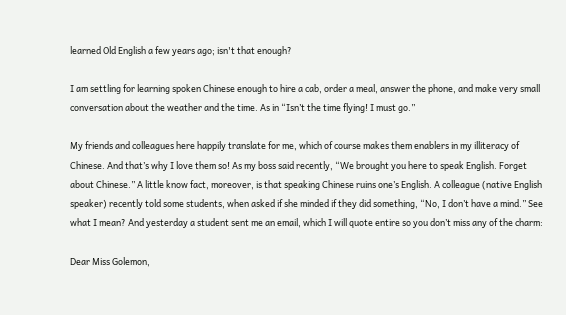learned Old English a few years ago; isn't that enough?

I am settling for learning spoken Chinese enough to hire a cab, order a meal, answer the phone, and make very small conversation about the weather and the time. As in “Isn’t the time flying! I must go.”

My friends and colleagues here happily translate for me, which of course makes them enablers in my illiteracy of Chinese. And that’s why I love them so! As my boss said recently, “We brought you here to speak English. Forget about Chinese.” A little know fact, moreover, is that speaking Chinese ruins one’s English. A colleague (native English speaker) recently told some students, when asked if she minded if they did something, “No, I don’t have a mind.” See what I mean? And yesterday a student sent me an email, which I will quote entire so you don’t miss any of the charm:

Dear Miss Golemon,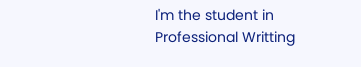I'm the student in Professional Writting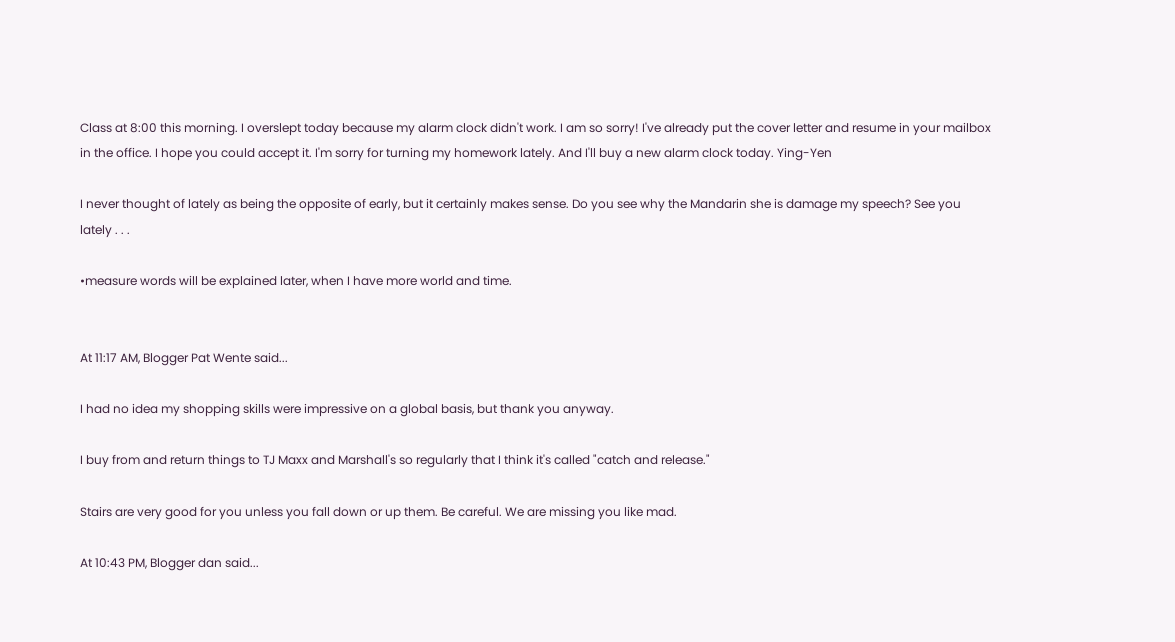Class at 8:00 this morning. I overslept today because my alarm clock didn't work. I am so sorry! I've already put the cover letter and resume in your mailbox in the office. I hope you could accept it. I'm sorry for turning my homework lately. And I'll buy a new alarm clock today. Ying-Yen

I never thought of lately as being the opposite of early, but it certainly makes sense. Do you see why the Mandarin she is damage my speech? See you lately . . .

•measure words will be explained later, when I have more world and time.


At 11:17 AM, Blogger Pat Wente said...

I had no idea my shopping skills were impressive on a global basis, but thank you anyway.

I buy from and return things to TJ Maxx and Marshall's so regularly that I think it's called "catch and release."

Stairs are very good for you unless you fall down or up them. Be careful. We are missing you like mad.

At 10:43 PM, Blogger dan said...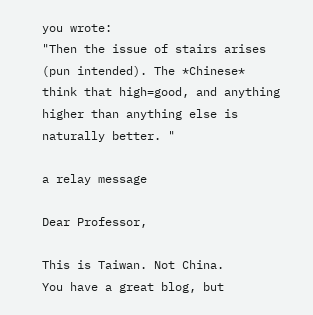you wrote:
"Then the issue of stairs arises (pun intended). The *Chinese* think that high=good, and anything higher than anything else is naturally better. "

a relay message

Dear Professor,

This is Taiwan. Not China.
You have a great blog, but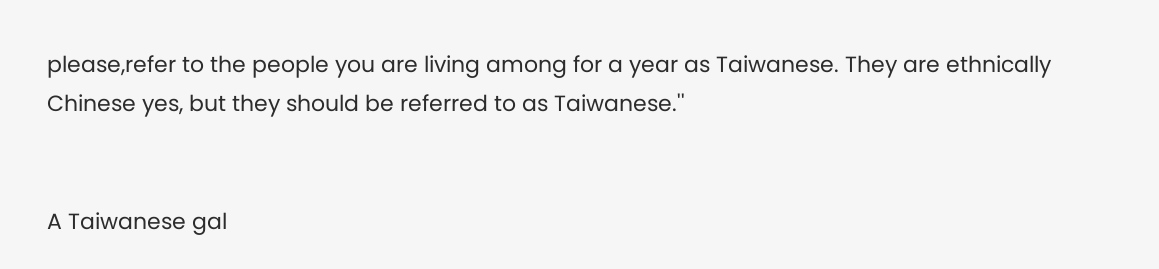please,refer to the people you are living among for a year as Taiwanese. They are ethnically Chinese yes, but they should be referred to as Taiwanese.''


A Taiwanese gal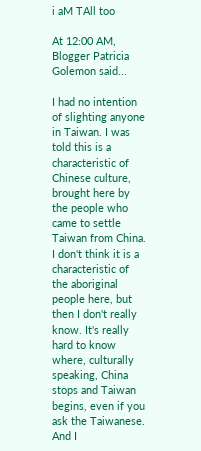i aM TAll too

At 12:00 AM, Blogger Patricia Golemon said...

I had no intention of slighting anyone in Taiwan. I was told this is a characteristic of Chinese culture, brought here by the people who came to settle Taiwan from China. I don't think it is a characteristic of the aboriginal people here, but then I don't really know. It's really hard to know where, culturally speaking, China stops and Taiwan begins, even if you ask the Taiwanese. And I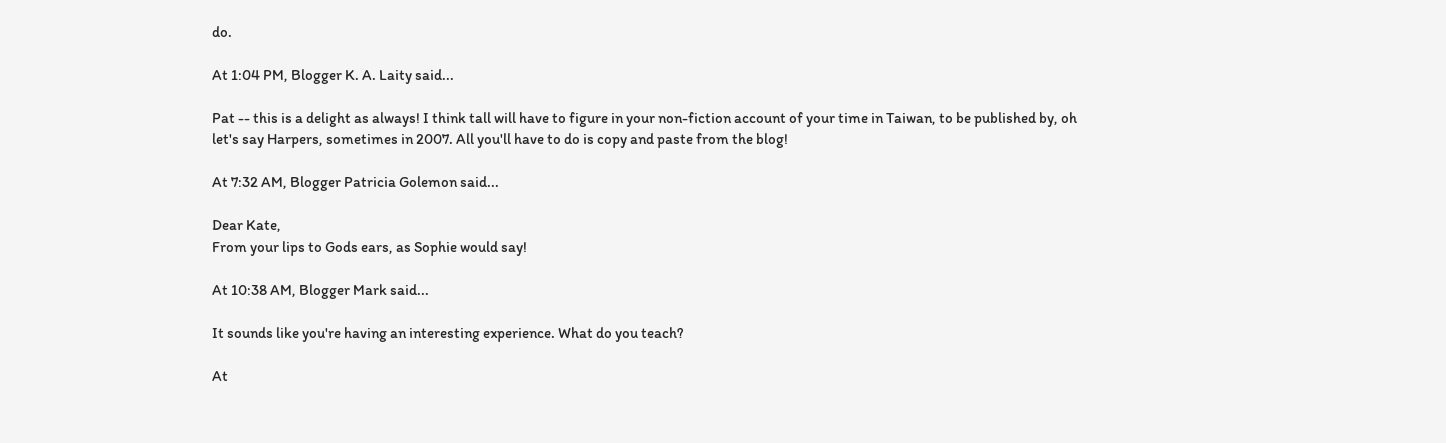do.

At 1:04 PM, Blogger K. A. Laity said...

Pat -- this is a delight as always! I think tall will have to figure in your non-fiction account of your time in Taiwan, to be published by, oh let's say Harpers, sometimes in 2007. All you'll have to do is copy and paste from the blog!

At 7:32 AM, Blogger Patricia Golemon said...

Dear Kate,
From your lips to Gods ears, as Sophie would say!

At 10:38 AM, Blogger Mark said...

It sounds like you're having an interesting experience. What do you teach?

At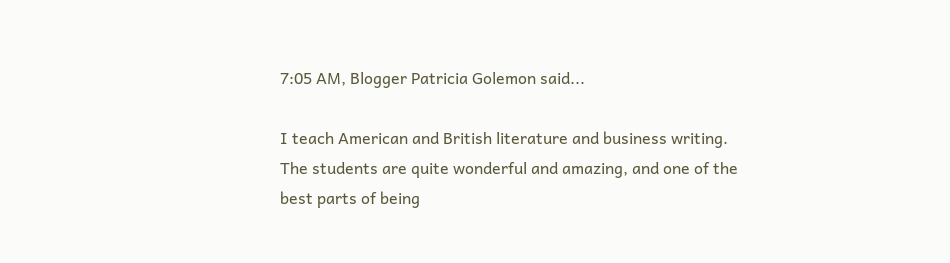7:05 AM, Blogger Patricia Golemon said...

I teach American and British literature and business writing. The students are quite wonderful and amazing, and one of the best parts of being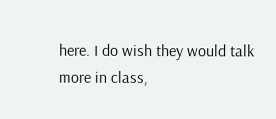here. I do wish they would talk more in class,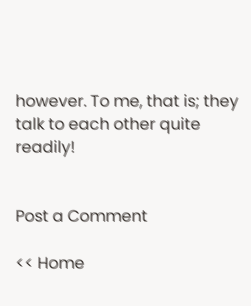however. To me, that is; they talk to each other quite readily!


Post a Comment

<< Home